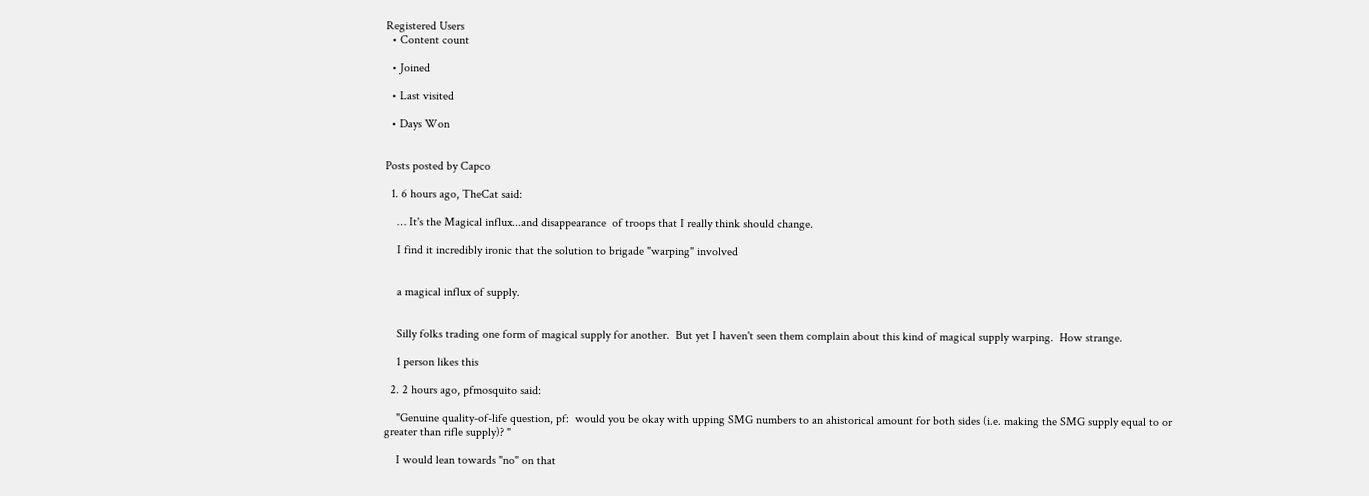Registered Users
  • Content count

  • Joined

  • Last visited

  • Days Won


Posts posted by Capco

  1. 6 hours ago, TheCat said:

    … It's the Magical influx...and disappearance  of troops that I really think should change.

    I find it incredibly ironic that the solution to brigade "warping" involved


    a magical influx of supply.


    Silly folks trading one form of magical supply for another.  But yet I haven't seen them complain about this kind of magical supply warping.  How strange.

    1 person likes this

  2. 2 hours ago, pfmosquito said:

    "Genuine quality-of-life question, pf:  would you be okay with upping SMG numbers to an ahistorical amount for both sides (i.e. making the SMG supply equal to or greater than rifle supply)? "

    I would lean towards "no" on that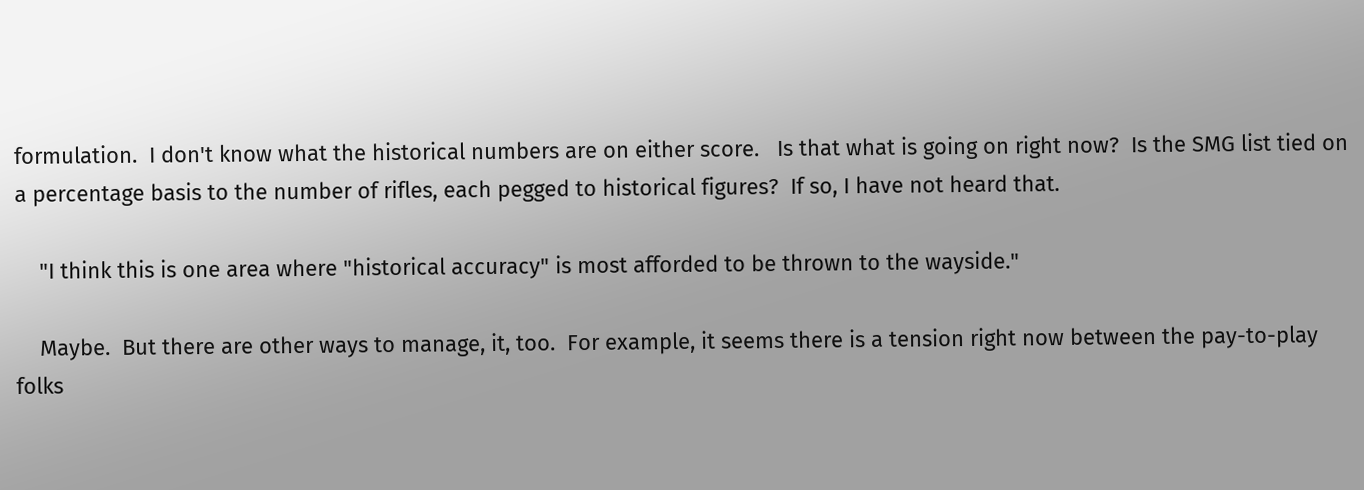formulation.  I don't know what the historical numbers are on either score.   Is that what is going on right now?  Is the SMG list tied on a percentage basis to the number of rifles, each pegged to historical figures?  If so, I have not heard that.

    "I think this is one area where "historical accuracy" is most afforded to be thrown to the wayside."

    Maybe.  But there are other ways to manage, it, too.  For example, it seems there is a tension right now between the pay-to-play folks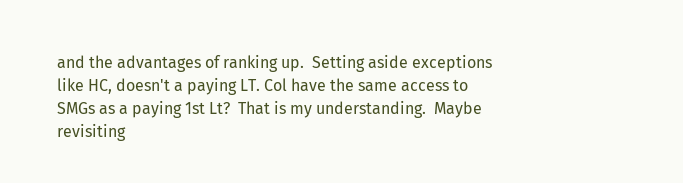and the advantages of ranking up.  Setting aside exceptions like HC, doesn't a paying LT. Col have the same access to SMGs as a paying 1st Lt?  That is my understanding.  Maybe revisiting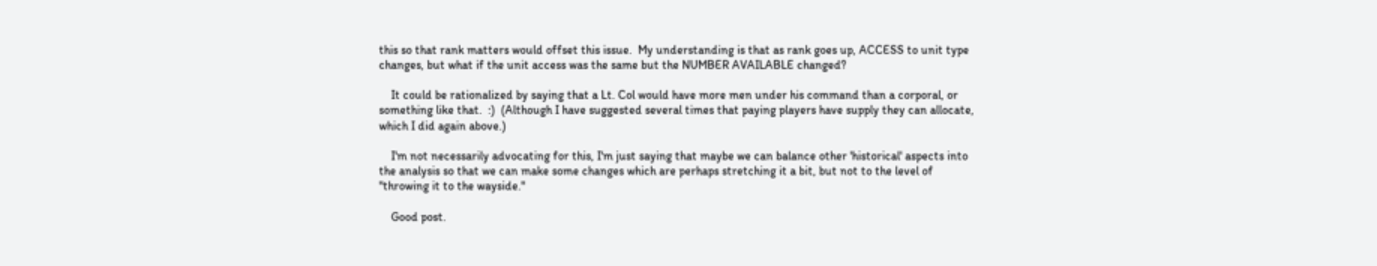this so that rank matters would offset this issue.  My understanding is that as rank goes up, ACCESS to unit type changes, but what if the unit access was the same but the NUMBER AVAILABLE changed?

    It could be rationalized by saying that a Lt. Col would have more men under his command than a corporal, or something like that.  :)  (Although I have suggested several times that paying players have supply they can allocate, which I did again above.)

    I'm not necessarily advocating for this, I'm just saying that maybe we can balance other 'historical' aspects into the analysis so that we can make some changes which are perhaps stretching it a bit, but not to the level of "throwing it to the wayside."

    Good post.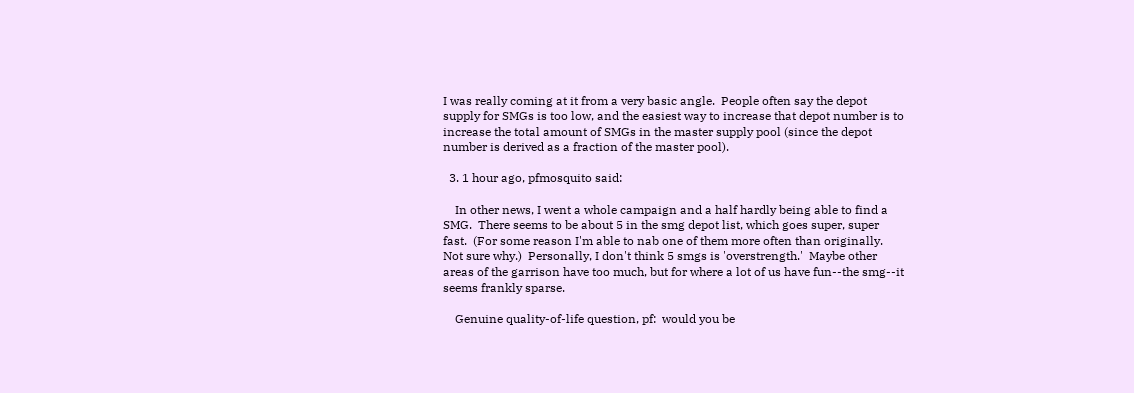I was really coming at it from a very basic angle.  People often say the depot supply for SMGs is too low, and the easiest way to increase that depot number is to increase the total amount of SMGs in the master supply pool (since the depot number is derived as a fraction of the master pool).

  3. 1 hour ago, pfmosquito said:

    In other news, I went a whole campaign and a half hardly being able to find a SMG.  There seems to be about 5 in the smg depot list, which goes super, super fast.  (For some reason I'm able to nab one of them more often than originally.  Not sure why.)  Personally, I don't think 5 smgs is 'overstrength.'  Maybe other areas of the garrison have too much, but for where a lot of us have fun--the smg--it seems frankly sparse.

    Genuine quality-of-life question, pf:  would you be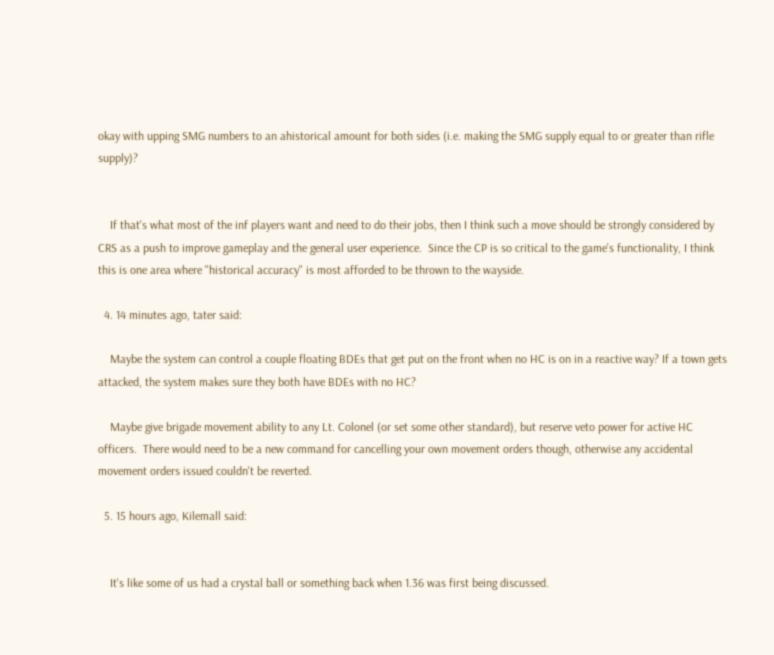okay with upping SMG numbers to an ahistorical amount for both sides (i.e. making the SMG supply equal to or greater than rifle supply)?


    If that's what most of the inf players want and need to do their jobs, then I think such a move should be strongly considered by CRS as a push to improve gameplay and the general user experience.  Since the CP is so critical to the game's functionality, I think this is one area where "historical accuracy" is most afforded to be thrown to the wayside.

  4. 14 minutes ago, tater said:

    Maybe the system can control a couple floating BDEs that get put on the front when no HC is on in a reactive way? If a town gets attacked, the system makes sure they both have BDEs with no HC?

    Maybe give brigade movement ability to any Lt. Colonel (or set some other standard), but reserve veto power for active HC officers.  There would need to be a new command for cancelling your own movement orders though, otherwise any accidental movement orders issued couldn't be reverted.

  5. 15 hours ago, Kilemall said:


    It's like some of us had a crystal ball or something back when 1.36 was first being discussed.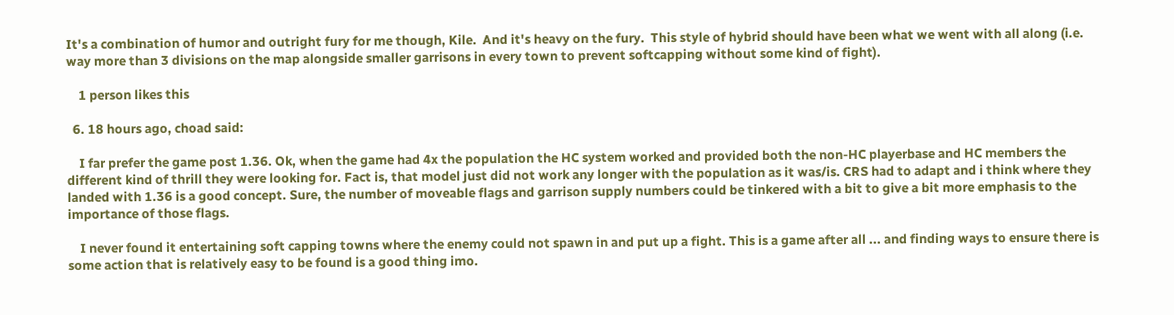It's a combination of humor and outright fury for me though, Kile.  And it's heavy on the fury.  This style of hybrid should have been what we went with all along (i.e. way more than 3 divisions on the map alongside smaller garrisons in every town to prevent softcapping without some kind of fight).

    1 person likes this

  6. 18 hours ago, choad said:

    I far prefer the game post 1.36. Ok, when the game had 4x the population the HC system worked and provided both the non-HC playerbase and HC members the different kind of thrill they were looking for. Fact is, that model just did not work any longer with the population as it was/is. CRS had to adapt and i think where they landed with 1.36 is a good concept. Sure, the number of moveable flags and garrison supply numbers could be tinkered with a bit to give a bit more emphasis to the importance of those flags.

    I never found it entertaining soft capping towns where the enemy could not spawn in and put up a fight. This is a game after all ... and finding ways to ensure there is some action that is relatively easy to be found is a good thing imo.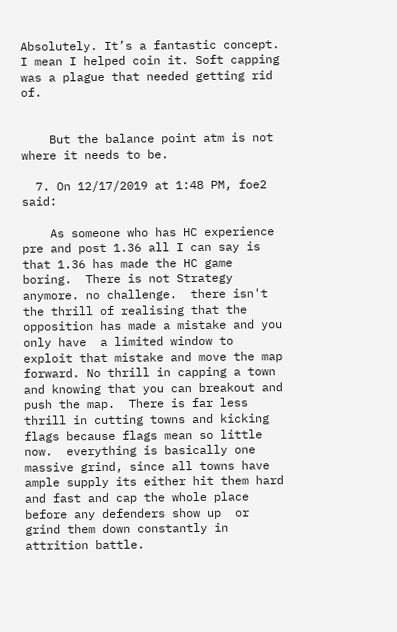Absolutely. It’s a fantastic concept. I mean I helped coin it. Soft capping was a plague that needed getting rid of.


    But the balance point atm is not where it needs to be.

  7. On 12/17/2019 at 1:48 PM, foe2 said:

    As someone who has HC experience pre and post 1.36 all I can say is that 1.36 has made the HC game boring.  There is not Strategy anymore. no challenge.  there isn't the thrill of realising that the opposition has made a mistake and you only have  a limited window to exploit that mistake and move the map forward. No thrill in capping a town and knowing that you can breakout and push the map.  There is far less thrill in cutting towns and kicking flags because flags mean so little now.  everything is basically one massive grind, since all towns have ample supply its either hit them hard and fast and cap the whole place before any defenders show up  or grind them down constantly in attrition battle.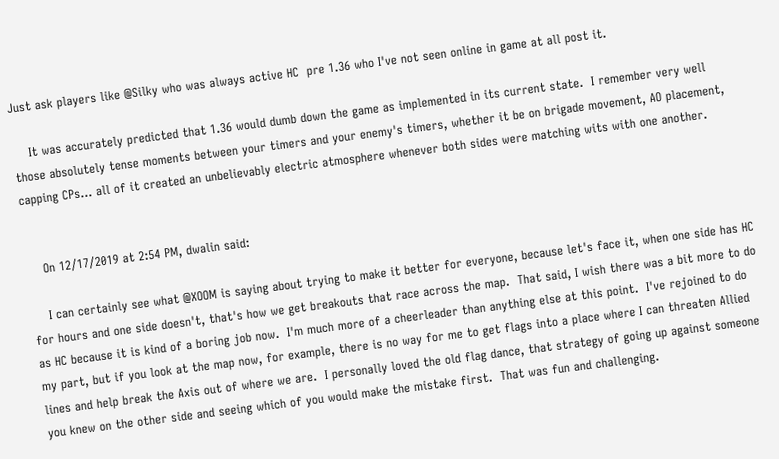Just ask players like @Silky who was always active HC  pre 1.36 who I've not seen online in game at all post it.

    It was accurately predicted that 1.36 would dumb down the game as implemented in its current state.  I remember very well those absolutely tense moments between your timers and your enemy's timers, whether it be on brigade movement, AO placement, capping CPs... all of it created an unbelievably electric atmosphere whenever both sides were matching wits with one another.


    On 12/17/2019 at 2:54 PM, dwalin said:

    I can certainly see what @XOOM is saying about trying to make it better for everyone, because let's face it, when one side has HC for hours and one side doesn't, that's how we get breakouts that race across the map.  That said, I wish there was a bit more to do as HC because it is kind of a boring job now.  I'm much more of a cheerleader than anything else at this point.  I've rejoined to do my part, but if you look at the map now, for example, there is no way for me to get flags into a place where I can threaten Allied lines and help break the Axis out of where we are.  I personally loved the old flag dance, that strategy of going up against someone you knew on the other side and seeing which of you would make the mistake first.  That was fun and challenging.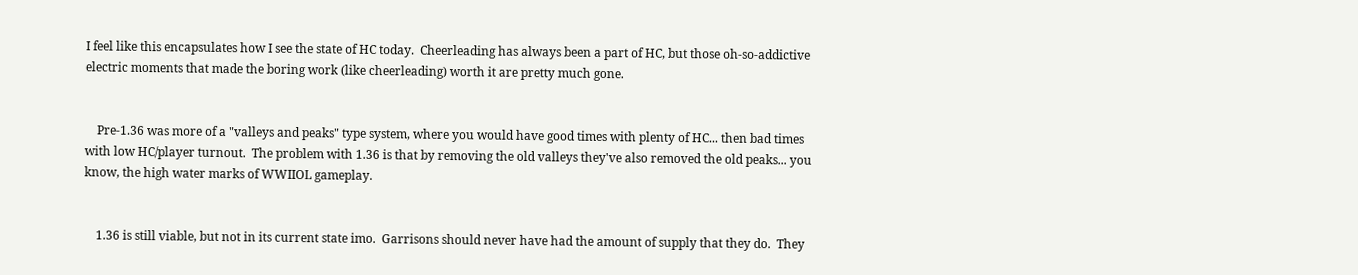I feel like this encapsulates how I see the state of HC today.  Cheerleading has always been a part of HC, but those oh-so-addictive electric moments that made the boring work (like cheerleading) worth it are pretty much gone.


    Pre-1.36 was more of a "valleys and peaks" type system, where you would have good times with plenty of HC... then bad times with low HC/player turnout.  The problem with 1.36 is that by removing the old valleys they've also removed the old peaks... you know, the high water marks of WWIIOL gameplay.


    1.36 is still viable, but not in its current state imo.  Garrisons should never have had the amount of supply that they do.  They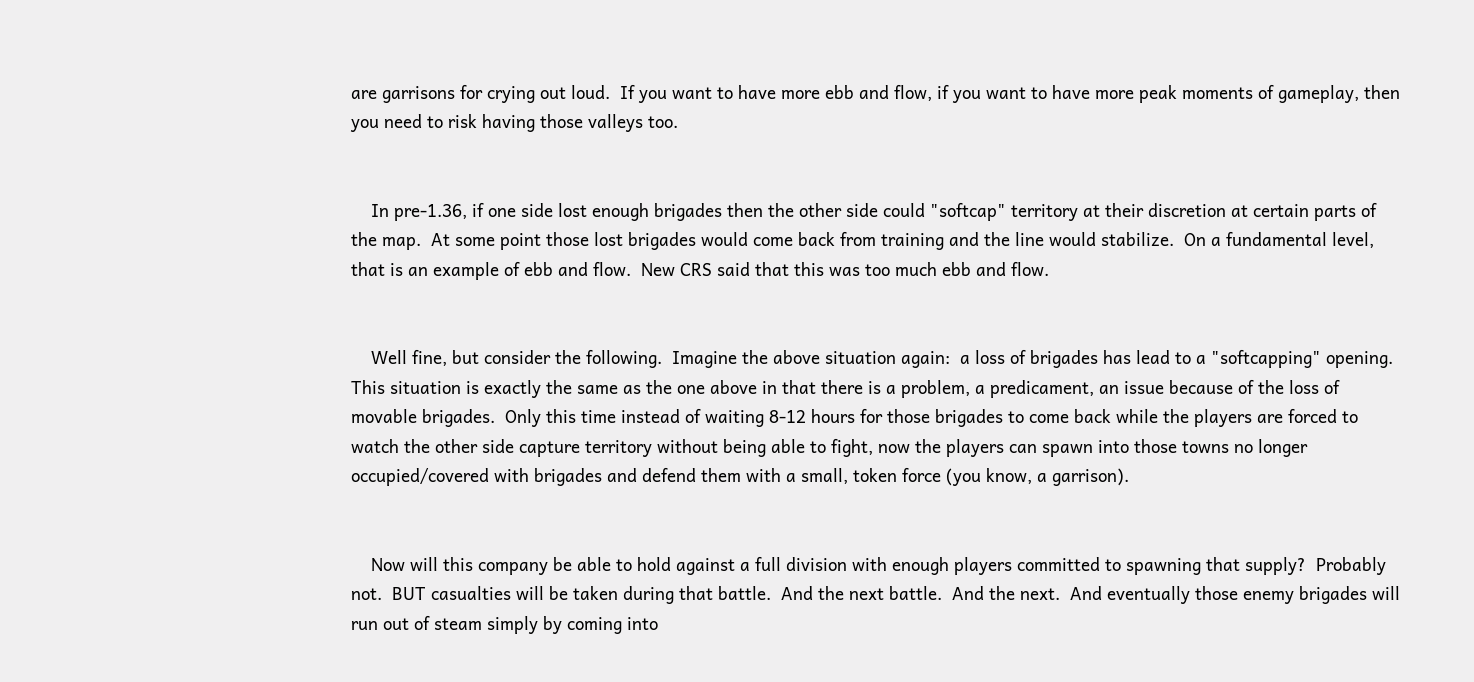are garrisons for crying out loud.  If you want to have more ebb and flow, if you want to have more peak moments of gameplay, then you need to risk having those valleys too.


    In pre-1.36, if one side lost enough brigades then the other side could "softcap" territory at their discretion at certain parts of the map.  At some point those lost brigades would come back from training and the line would stabilize.  On a fundamental level, that is an example of ebb and flow.  New CRS said that this was too much ebb and flow.


    Well fine, but consider the following.  Imagine the above situation again:  a loss of brigades has lead to a "softcapping" opening.  This situation is exactly the same as the one above in that there is a problem, a predicament, an issue because of the loss of movable brigades.  Only this time instead of waiting 8-12 hours for those brigades to come back while the players are forced to watch the other side capture territory without being able to fight, now the players can spawn into those towns no longer occupied/covered with brigades and defend them with a small, token force (you know, a garrison).


    Now will this company be able to hold against a full division with enough players committed to spawning that supply?  Probably not.  BUT casualties will be taken during that battle.  And the next battle.  And the next.  And eventually those enemy brigades will run out of steam simply by coming into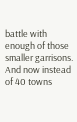battle with enough of those smaller garrisons.  And now instead of 40 towns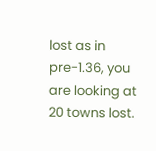lost as in pre-1.36, you are looking at 20 towns lost.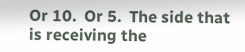Or 10.  Or 5.  The side that is receiving the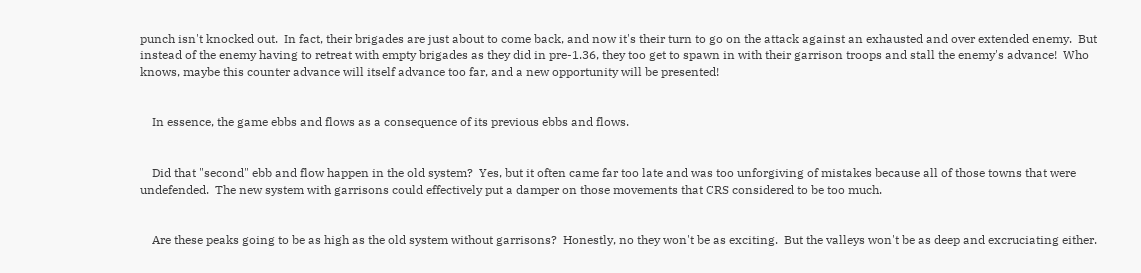punch isn't knocked out.  In fact, their brigades are just about to come back, and now it's their turn to go on the attack against an exhausted and over extended enemy.  But instead of the enemy having to retreat with empty brigades as they did in pre-1.36, they too get to spawn in with their garrison troops and stall the enemy's advance!  Who knows, maybe this counter advance will itself advance too far, and a new opportunity will be presented!


    In essence, the game ebbs and flows as a consequence of its previous ebbs and flows.


    Did that "second" ebb and flow happen in the old system?  Yes, but it often came far too late and was too unforgiving of mistakes because all of those towns that were undefended.  The new system with garrisons could effectively put a damper on those movements that CRS considered to be too much.


    Are these peaks going to be as high as the old system without garrisons?  Honestly, no they won't be as exciting.  But the valleys won't be as deep and excruciating either.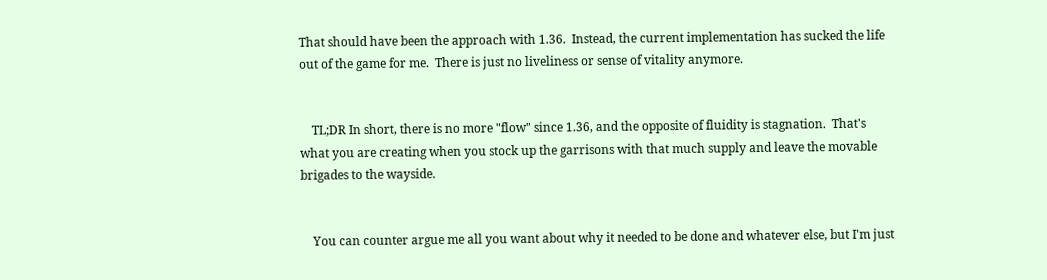That should have been the approach with 1.36.  Instead, the current implementation has sucked the life out of the game for me.  There is just no liveliness or sense of vitality anymore.


    TL;DR In short, there is no more "flow" since 1.36, and the opposite of fluidity is stagnation.  That's what you are creating when you stock up the garrisons with that much supply and leave the movable brigades to the wayside.


    You can counter argue me all you want about why it needed to be done and whatever else, but I'm just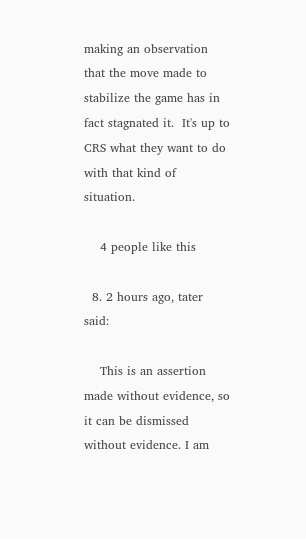making an observation that the move made to stabilize the game has in fact stagnated it.  It's up to CRS what they want to do with that kind of situation.

    4 people like this

  8. 2 hours ago, tater said:

    This is an assertion made without evidence, so it can be dismissed without evidence. I am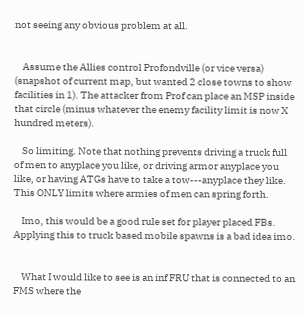not seeing any obvious problem at all.


    Assume the Allies control Profondville (or vice versa) (snapshot of current map, but wanted 2 close towns to show facilities in 1). The attacker from Prof can place an MSP inside that circle (minus whatever the enemy facility limit is now X hundred meters).

    So limiting. Note that nothing prevents driving a truck full of men to anyplace you like, or driving armor anyplace you like, or having ATGs have to take a tow---anyplace they like. This ONLY limits where armies of men can spring forth.

    Imo, this would be a good rule set for player placed FBs.  Applying this to truck based mobile spawns is a bad idea imo.


    What I would like to see is an inf FRU that is connected to an FMS where the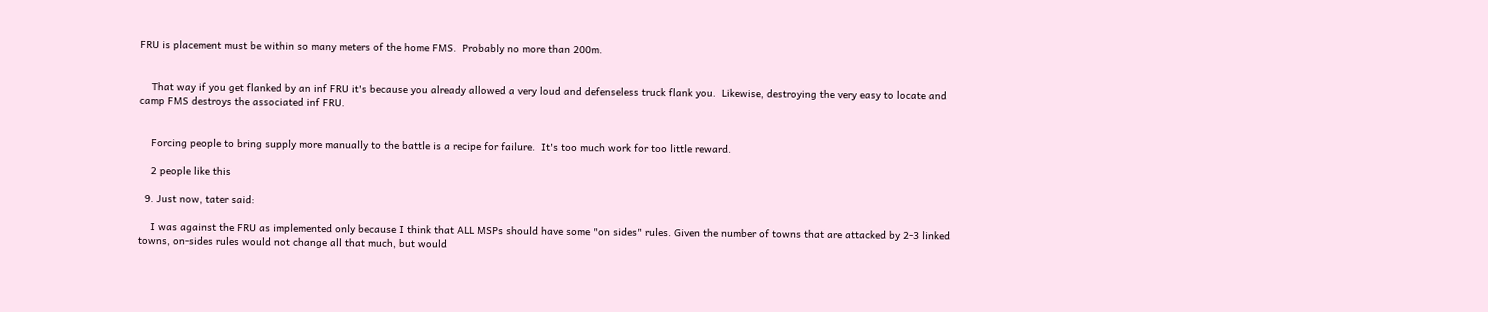FRU is placement must be within so many meters of the home FMS.  Probably no more than 200m.


    That way if you get flanked by an inf FRU it's because you already allowed a very loud and defenseless truck flank you.  Likewise, destroying the very easy to locate and camp FMS destroys the associated inf FRU.


    Forcing people to bring supply more manually to the battle is a recipe for failure.  It's too much work for too little reward.

    2 people like this

  9. Just now, tater said:

    I was against the FRU as implemented only because I think that ALL MSPs should have some "on sides" rules. Given the number of towns that are attacked by 2-3 linked towns, on-sides rules would not change all that much, but would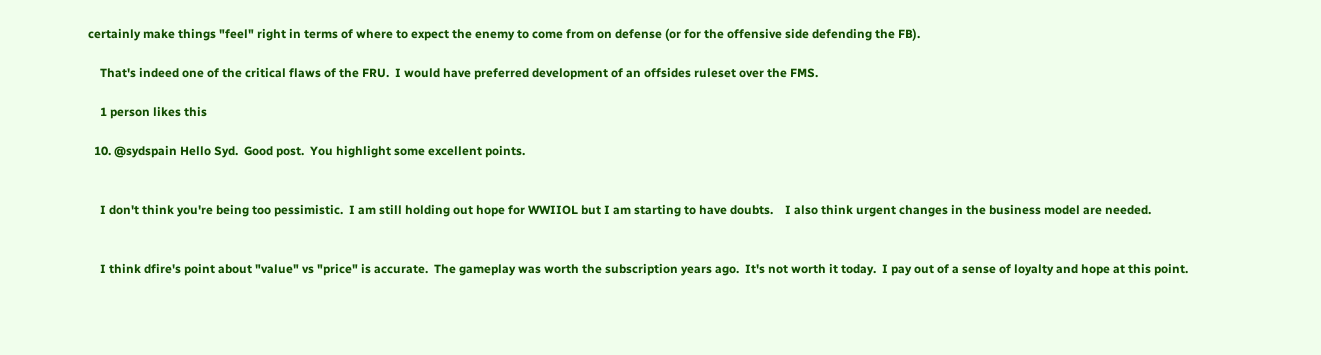certainly make things "feel" right in terms of where to expect the enemy to come from on defense (or for the offensive side defending the FB).

    That's indeed one of the critical flaws of the FRU.  I would have preferred development of an offsides ruleset over the FMS.

    1 person likes this

  10. @sydspain Hello Syd.  Good post.  You highlight some excellent points.


    I don't think you're being too pessimistic.  I am still holding out hope for WWIIOL but I am starting to have doubts.    I also think urgent changes in the business model are needed.


    I think dfire's point about "value" vs "price" is accurate.  The gameplay was worth the subscription years ago.  It's not worth it today.  I pay out of a sense of loyalty and hope at this point.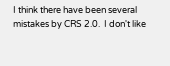I think there have been several mistakes by CRS 2.0.  I don't like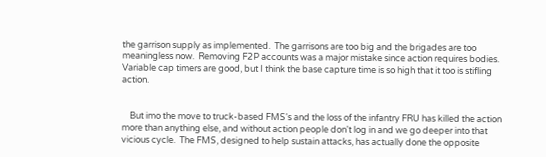the garrison supply as implemented.  The garrisons are too big and the brigades are too meaningless now.  Removing F2P accounts was a major mistake since action requires bodies.  Variable cap timers are good, but I think the base capture time is so high that it too is stifling action.


    But imo the move to truck-based FMS's and the loss of the infantry FRU has killed the action more than anything else, and without action people don't log in and we go deeper into that vicious cycle.  The FMS, designed to help sustain attacks, has actually done the opposite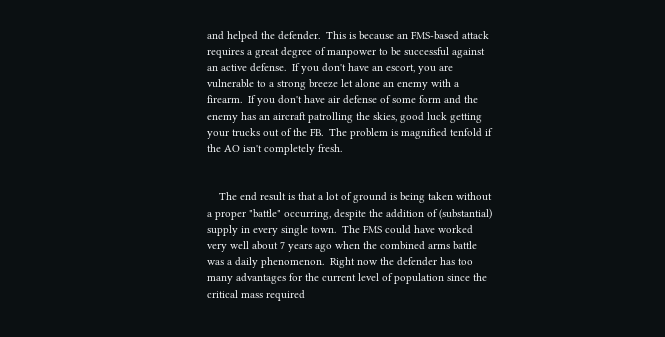and helped the defender.  This is because an FMS-based attack requires a great degree of manpower to be successful against an active defense.  If you don't have an escort, you are vulnerable to a strong breeze let alone an enemy with a firearm.  If you don't have air defense of some form and the enemy has an aircraft patrolling the skies, good luck getting your trucks out of the FB.  The problem is magnified tenfold if the AO isn't completely fresh.


    The end result is that a lot of ground is being taken without a proper "battle" occurring, despite the addition of (substantial) supply in every single town.  The FMS could have worked very well about 7 years ago when the combined arms battle was a daily phenomenon.  Right now the defender has too many advantages for the current level of population since the critical mass required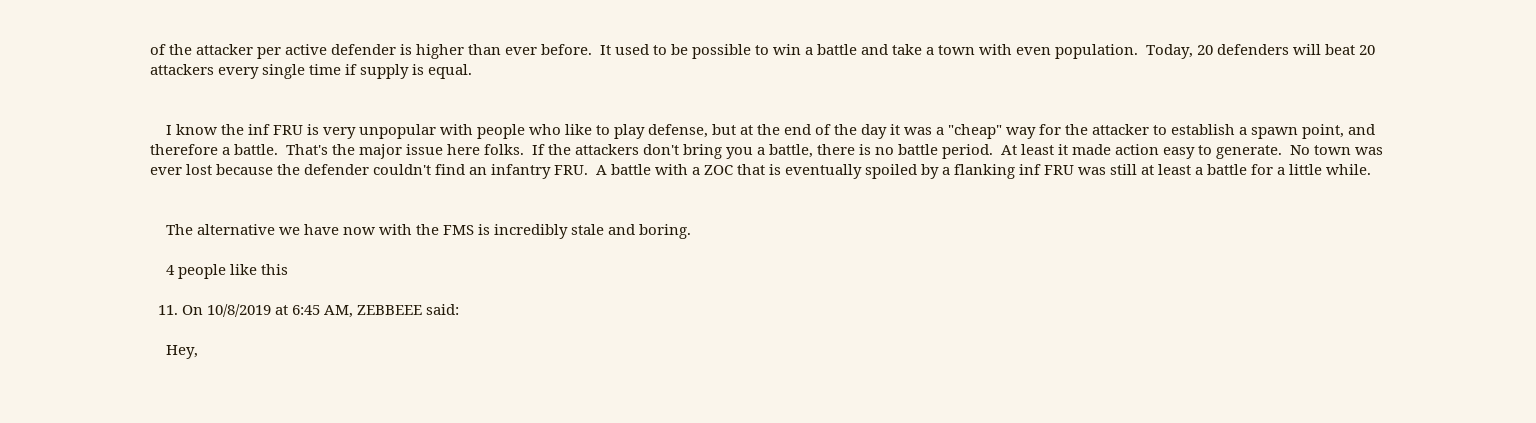of the attacker per active defender is higher than ever before.  It used to be possible to win a battle and take a town with even population.  Today, 20 defenders will beat 20 attackers every single time if supply is equal.


    I know the inf FRU is very unpopular with people who like to play defense, but at the end of the day it was a "cheap" way for the attacker to establish a spawn point, and therefore a battle.  That's the major issue here folks.  If the attackers don't bring you a battle, there is no battle period.  At least it made action easy to generate.  No town was ever lost because the defender couldn't find an infantry FRU.  A battle with a ZOC that is eventually spoiled by a flanking inf FRU was still at least a battle for a little while.


    The alternative we have now with the FMS is incredibly stale and boring.

    4 people like this

  11. On 10/8/2019 at 6:45 AM, ZEBBEEE said:

    Hey,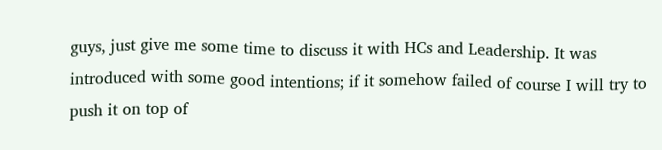guys, just give me some time to discuss it with HCs and Leadership. It was introduced with some good intentions; if it somehow failed of course I will try to push it on top of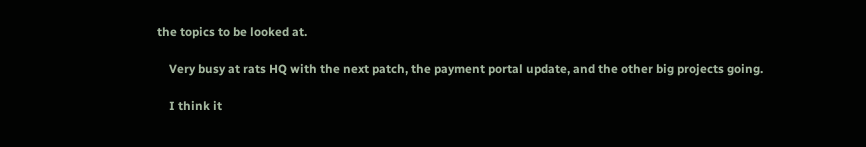the topics to be looked at.

    Very busy at rats HQ with the next patch, the payment portal update, and the other big projects going.

    I think it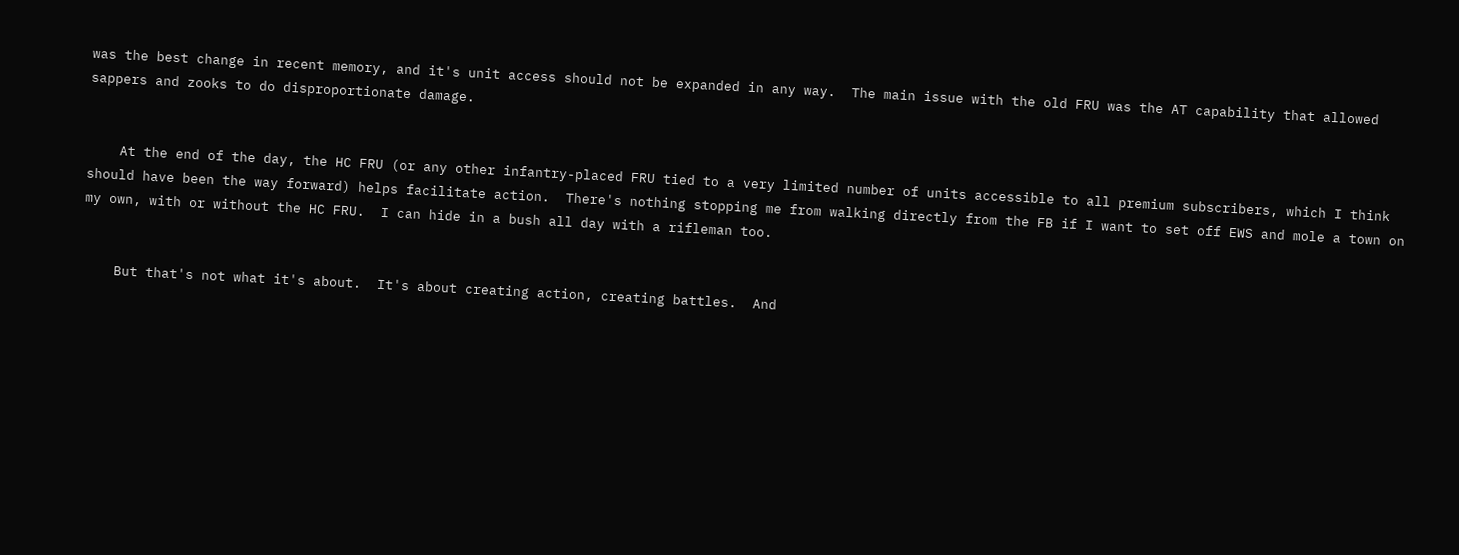was the best change in recent memory, and it's unit access should not be expanded in any way.  The main issue with the old FRU was the AT capability that allowed sappers and zooks to do disproportionate damage.


    At the end of the day, the HC FRU (or any other infantry-placed FRU tied to a very limited number of units accessible to all premium subscribers, which I think should have been the way forward) helps facilitate action.  There's nothing stopping me from walking directly from the FB if I want to set off EWS and mole a town on my own, with or without the HC FRU.  I can hide in a bush all day with a rifleman too.


    But that's not what it's about.  It's about creating action, creating battles.  And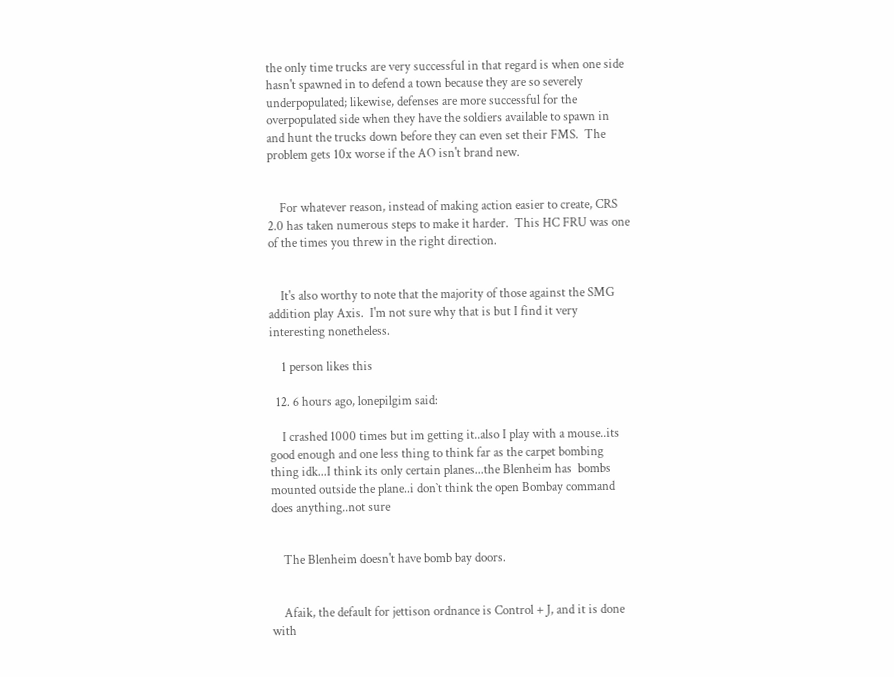the only time trucks are very successful in that regard is when one side hasn't spawned in to defend a town because they are so severely underpopulated; likewise, defenses are more successful for the overpopulated side when they have the soldiers available to spawn in and hunt the trucks down before they can even set their FMS.  The problem gets 10x worse if the AO isn't brand new.


    For whatever reason, instead of making action easier to create, CRS 2.0 has taken numerous steps to make it harder.  This HC FRU was one of the times you threw in the right direction.


    It's also worthy to note that the majority of those against the SMG addition play Axis.  I'm not sure why that is but I find it very interesting nonetheless.

    1 person likes this

  12. 6 hours ago, lonepilgim said:

    I crashed 1000 times but im getting it..also I play with a mouse..its good enough and one less thing to think far as the carpet bombing thing idk...I think its only certain planes...the Blenheim has  bombs mounted outside the plane..i don`t think the open Bombay command does anything..not sure


    The Blenheim doesn't have bomb bay doors.


    Afaik, the default for jettison ordnance is Control + J, and it is done with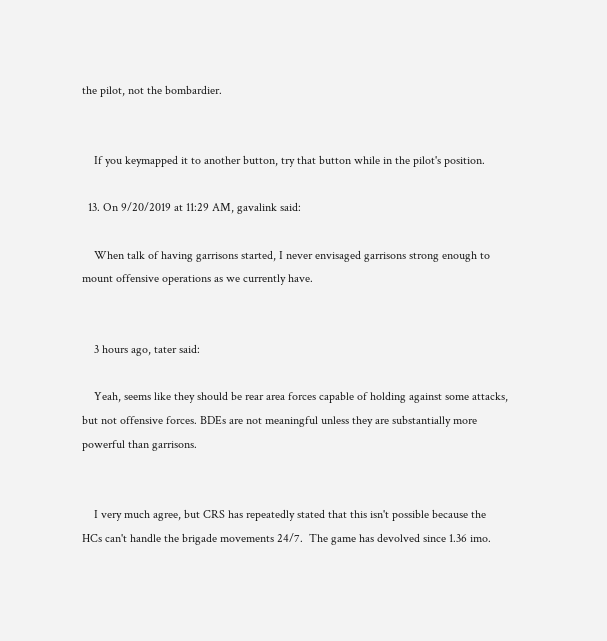the pilot, not the bombardier.


    If you keymapped it to another button, try that button while in the pilot's position.

  13. On 9/20/2019 at 11:29 AM, gavalink said:

    When talk of having garrisons started, I never envisaged garrisons strong enough to mount offensive operations as we currently have.


    3 hours ago, tater said:

    Yeah, seems like they should be rear area forces capable of holding against some attacks, but not offensive forces. BDEs are not meaningful unless they are substantially more powerful than garrisons.


    I very much agree, but CRS has repeatedly stated that this isn't possible because the HCs can't handle the brigade movements 24/7.  The game has devolved since 1.36 imo.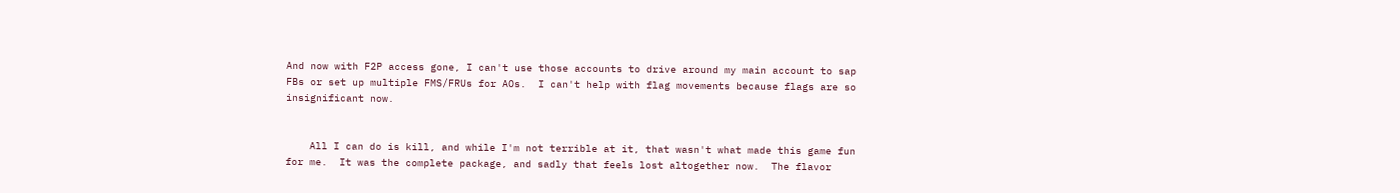And now with F2P access gone, I can't use those accounts to drive around my main account to sap FBs or set up multiple FMS/FRUs for AOs.  I can't help with flag movements because flags are so insignificant now.


    All I can do is kill, and while I'm not terrible at it, that wasn't what made this game fun for me.  It was the complete package, and sadly that feels lost altogether now.  The flavor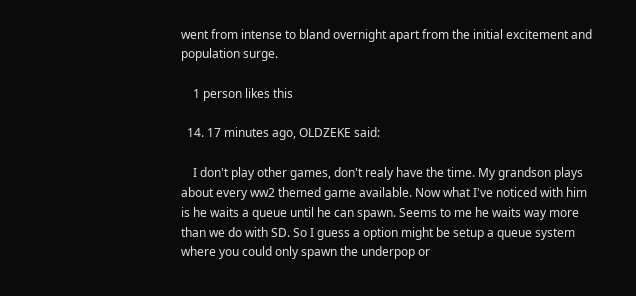went from intense to bland overnight apart from the initial excitement and population surge.

    1 person likes this

  14. 17 minutes ago, OLDZEKE said:

    I don't play other games, don't realy have the time. My grandson plays about every ww2 themed game available. Now what I've noticed with him is he waits a queue until he can spawn. Seems to me he waits way more than we do with SD. So I guess a option might be setup a queue system where you could only spawn the underpop or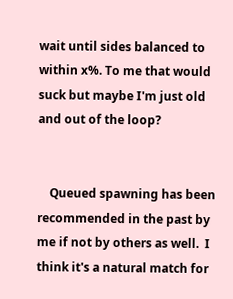wait until sides balanced to within x%. To me that would suck but maybe I'm just old and out of the loop?


    Queued spawning has been recommended in the past by me if not by others as well.  I think it's a natural match for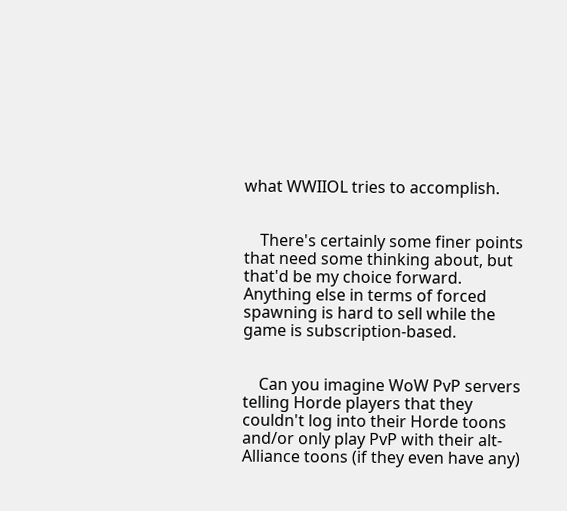what WWIIOL tries to accomplish.


    There's certainly some finer points that need some thinking about, but that'd be my choice forward.  Anything else in terms of forced spawning is hard to sell while the game is subscription-based.


    Can you imagine WoW PvP servers telling Horde players that they couldn't log into their Horde toons and/or only play PvP with their alt-Alliance toons (if they even have any)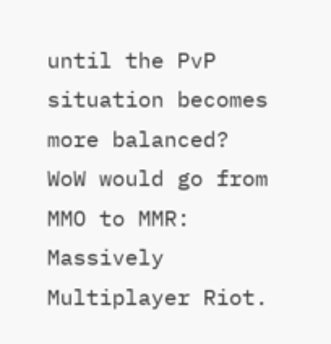until the PvP situation becomes more balanced?  WoW would go from MMO to MMR: Massively Multiplayer Riot.